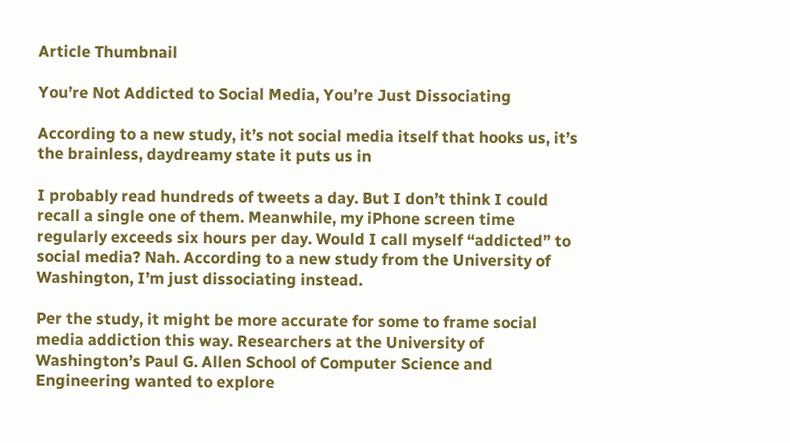Article Thumbnail

You’re Not Addicted to Social Media, You’re Just Dissociating

According to a new study, it’s not social media itself that hooks us, it’s the brainless, daydreamy state it puts us in

I probably read hundreds of tweets a day. But I don’t think I could recall a single one of them. Meanwhile, my iPhone screen time regularly exceeds six hours per day. Would I call myself “addicted” to social media? Nah. According to a new study from the University of Washington, I’m just dissociating instead.

Per the study, it might be more accurate for some to frame social media addiction this way. Researchers at the University of Washington’s Paul G. Allen School of Computer Science and Engineering wanted to explore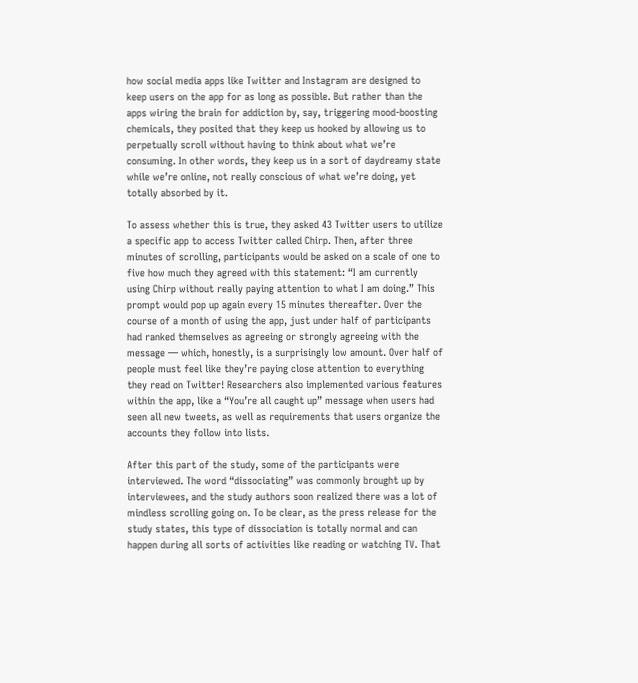how social media apps like Twitter and Instagram are designed to keep users on the app for as long as possible. But rather than the apps wiring the brain for addiction by, say, triggering mood-boosting chemicals, they posited that they keep us hooked by allowing us to perpetually scroll without having to think about what we’re consuming. In other words, they keep us in a sort of daydreamy state while we’re online, not really conscious of what we’re doing, yet totally absorbed by it.

To assess whether this is true, they asked 43 Twitter users to utilize a specific app to access Twitter called Chirp. Then, after three minutes of scrolling, participants would be asked on a scale of one to five how much they agreed with this statement: “I am currently using Chirp without really paying attention to what I am doing.” This prompt would pop up again every 15 minutes thereafter. Over the course of a month of using the app, just under half of participants had ranked themselves as agreeing or strongly agreeing with the message — which, honestly, is a surprisingly low amount. Over half of people must feel like they’re paying close attention to everything they read on Twitter! Researchers also implemented various features within the app, like a “You’re all caught up” message when users had seen all new tweets, as well as requirements that users organize the accounts they follow into lists.

After this part of the study, some of the participants were interviewed. The word “dissociating” was commonly brought up by interviewees, and the study authors soon realized there was a lot of mindless scrolling going on. To be clear, as the press release for the study states, this type of dissociation is totally normal and can happen during all sorts of activities like reading or watching TV. That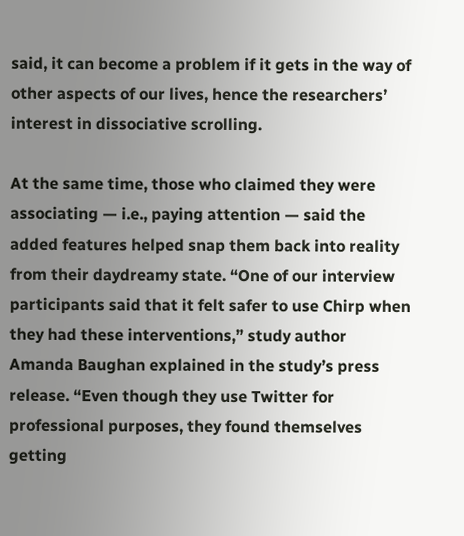said, it can become a problem if it gets in the way of other aspects of our lives, hence the researchers’ interest in dissociative scrolling.

At the same time, those who claimed they were associating — i.e., paying attention — said the added features helped snap them back into reality from their daydreamy state. “One of our interview participants said that it felt safer to use Chirp when they had these interventions,” study author Amanda Baughan explained in the study’s press release. “Even though they use Twitter for professional purposes, they found themselves getting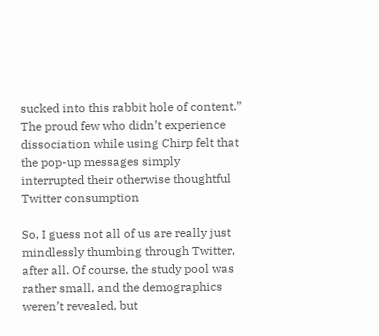sucked into this rabbit hole of content.” The proud few who didn’t experience dissociation while using Chirp felt that the pop-up messages simply interrupted their otherwise thoughtful Twitter consumption

So, I guess not all of us are really just mindlessly thumbing through Twitter, after all. Of course, the study pool was rather small, and the demographics weren’t revealed, but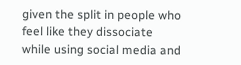given the split in people who feel like they dissociate while using social media and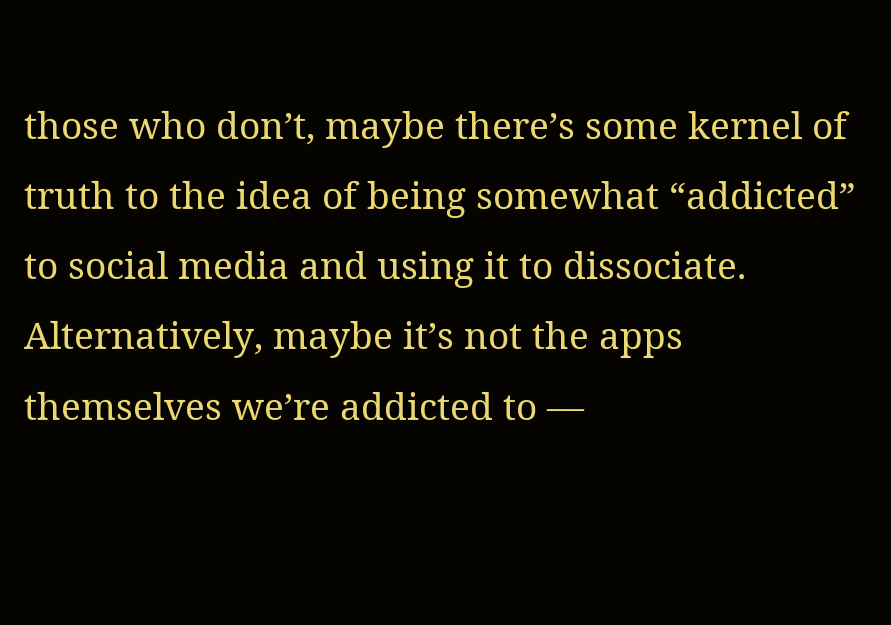those who don’t, maybe there’s some kernel of truth to the idea of being somewhat “addicted” to social media and using it to dissociate. Alternatively, maybe it’s not the apps themselves we’re addicted to —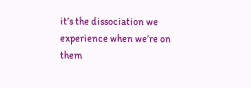it’s the dissociation we experience when we’re on them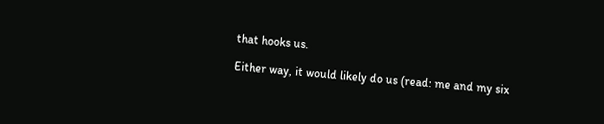that hooks us.

Either way, it would likely do us (read: me and my six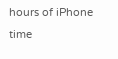hours of iPhone time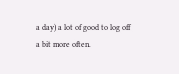a day) a lot of good to log off a bit more often.